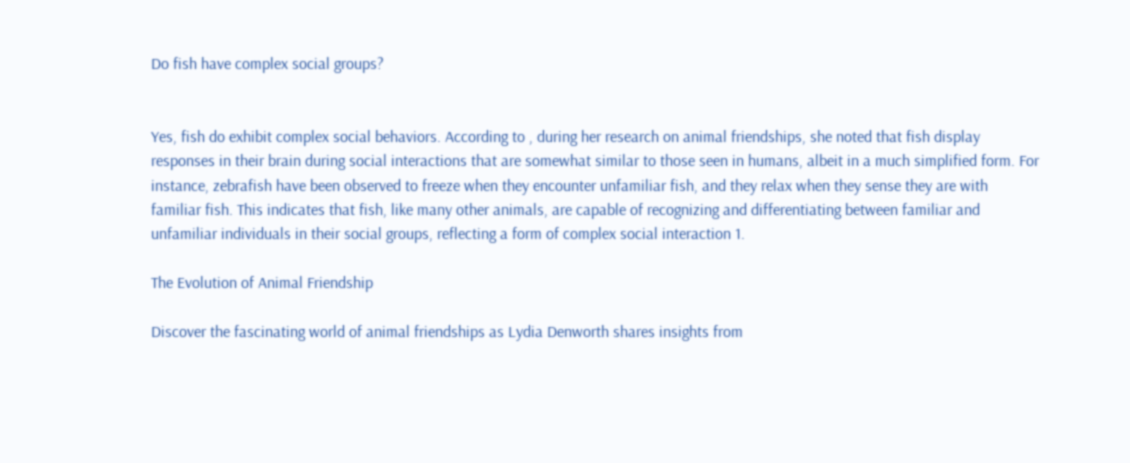Do fish have complex social groups?


Yes, fish do exhibit complex social behaviors. According to , during her research on animal friendships, she noted that fish display responses in their brain during social interactions that are somewhat similar to those seen in humans, albeit in a much simplified form. For instance, zebrafish have been observed to freeze when they encounter unfamiliar fish, and they relax when they sense they are with familiar fish. This indicates that fish, like many other animals, are capable of recognizing and differentiating between familiar and unfamiliar individuals in their social groups, reflecting a form of complex social interaction 1.

The Evolution of Animal Friendship

Discover the fascinating world of animal friendships as Lydia Denworth shares insights from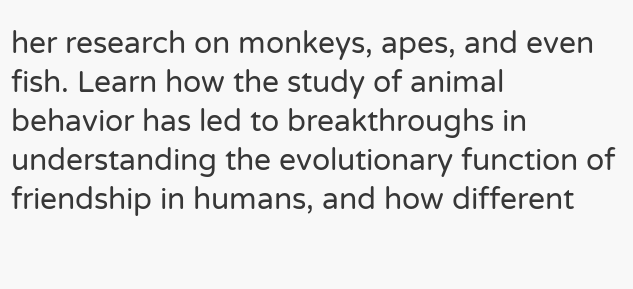her research on monkeys, apes, and even fish. Learn how the study of animal behavior has led to breakthroughs in understanding the evolutionary function of friendship in humans, and how different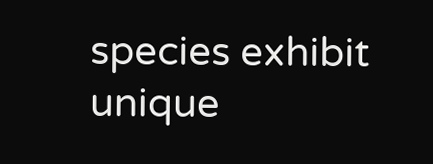species exhibit unique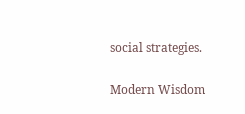social strategies.

Modern Wisdom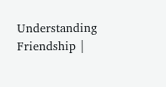Understanding Friendship |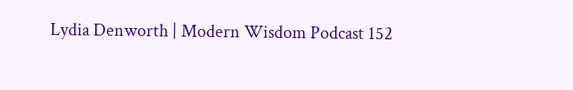Lydia Denworth | Modern Wisdom Podcast 152